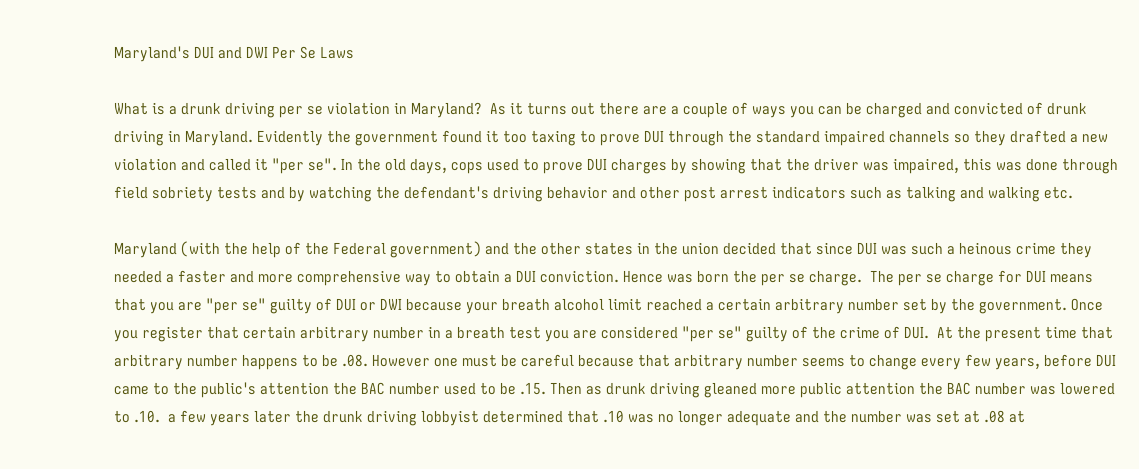Maryland's DUI and DWI Per Se Laws

What is a drunk driving per se violation in Maryland?  As it turns out there are a couple of ways you can be charged and convicted of drunk driving in Maryland. Evidently the government found it too taxing to prove DUI through the standard impaired channels so they drafted a new violation and called it "per se". In the old days, cops used to prove DUI charges by showing that the driver was impaired, this was done through field sobriety tests and by watching the defendant's driving behavior and other post arrest indicators such as talking and walking etc.

Maryland (with the help of the Federal government) and the other states in the union decided that since DUI was such a heinous crime they needed a faster and more comprehensive way to obtain a DUI conviction. Hence was born the per se charge.  The per se charge for DUI means that you are "per se" guilty of DUI or DWI because your breath alcohol limit reached a certain arbitrary number set by the government. Once you register that certain arbitrary number in a breath test you are considered "per se" guilty of the crime of DUI.  At the present time that arbitrary number happens to be .08. However one must be careful because that arbitrary number seems to change every few years, before DUI came to the public's attention the BAC number used to be .15. Then as drunk driving gleaned more public attention the BAC number was lowered to .10.  a few years later the drunk driving lobbyist determined that .10 was no longer adequate and the number was set at .08 at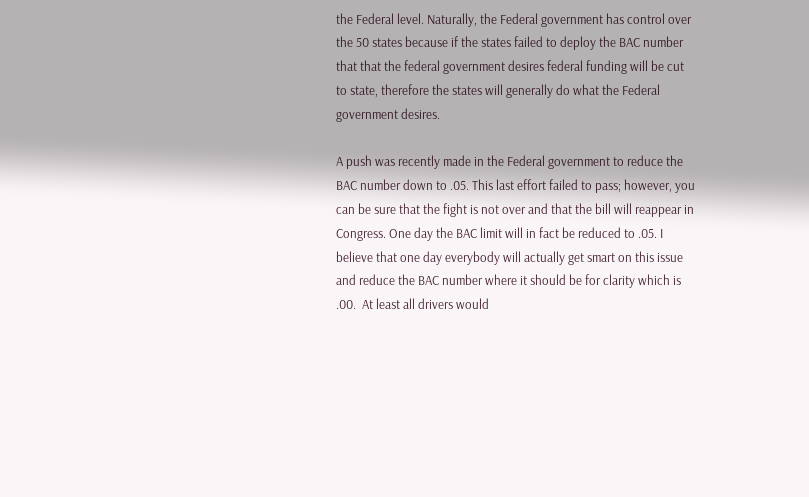the Federal level. Naturally, the Federal government has control over the 50 states because if the states failed to deploy the BAC number that that the federal government desires federal funding will be cut to state, therefore the states will generally do what the Federal government desires.

A push was recently made in the Federal government to reduce the BAC number down to .05. This last effort failed to pass; however, you can be sure that the fight is not over and that the bill will reappear in Congress. One day the BAC limit will in fact be reduced to .05. I believe that one day everybody will actually get smart on this issue and reduce the BAC number where it should be for clarity which is .00.  At least all drivers would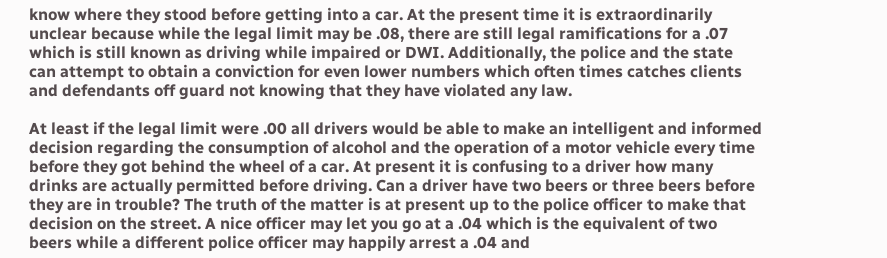know where they stood before getting into a car. At the present time it is extraordinarily unclear because while the legal limit may be .08, there are still legal ramifications for a .07 which is still known as driving while impaired or DWI. Additionally, the police and the state can attempt to obtain a conviction for even lower numbers which often times catches clients and defendants off guard not knowing that they have violated any law.

At least if the legal limit were .00 all drivers would be able to make an intelligent and informed decision regarding the consumption of alcohol and the operation of a motor vehicle every time before they got behind the wheel of a car. At present it is confusing to a driver how many drinks are actually permitted before driving. Can a driver have two beers or three beers before they are in trouble? The truth of the matter is at present up to the police officer to make that decision on the street. A nice officer may let you go at a .04 which is the equivalent of two beers while a different police officer may happily arrest a .04 and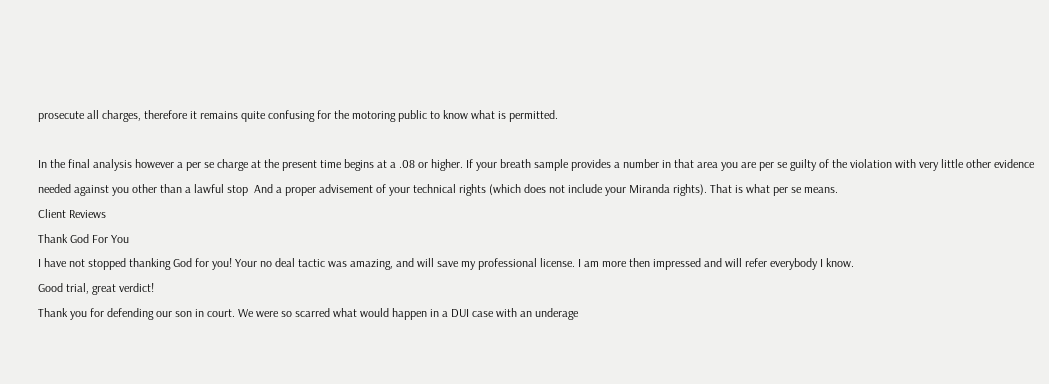prosecute all charges, therefore it remains quite confusing for the motoring public to know what is permitted.

In the final analysis however a per se charge at the present time begins at a .08 or higher. If your breath sample provides a number in that area you are per se guilty of the violation with very little other evidence needed against you other than a lawful stop  And a proper advisement of your technical rights (which does not include your Miranda rights). That is what per se means.
Client Reviews
Thank God For You
I have not stopped thanking God for you! Your no deal tactic was amazing, and will save my professional license. I am more then impressed and will refer everybody I know.
Good trial, great verdict!
Thank you for defending our son in court. We were so scarred what would happen in a DUI case with an underage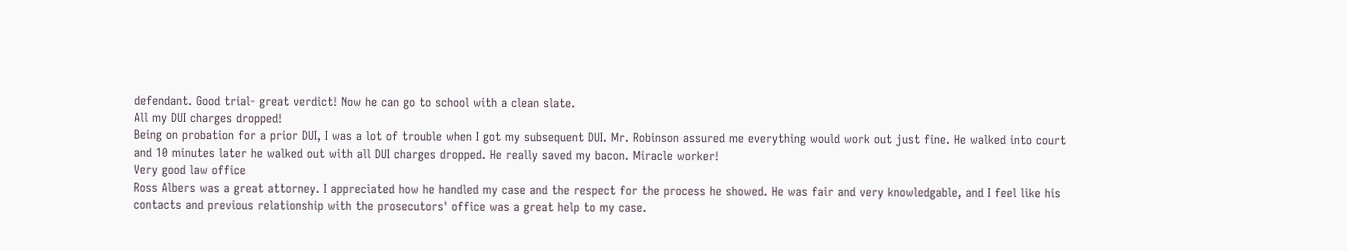defendant. Good trial- great verdict! Now he can go to school with a clean slate.
All my DUI charges dropped!
Being on probation for a prior DUI, I was a lot of trouble when I got my subsequent DUI. Mr. Robinson assured me everything would work out just fine. He walked into court and 10 minutes later he walked out with all DUI charges dropped. He really saved my bacon. Miracle worker!
Very good law office
Ross Albers was a great attorney. I appreciated how he handled my case and the respect for the process he showed. He was fair and very knowledgable, and I feel like his contacts and previous relationship with the prosecutors' office was a great help to my case.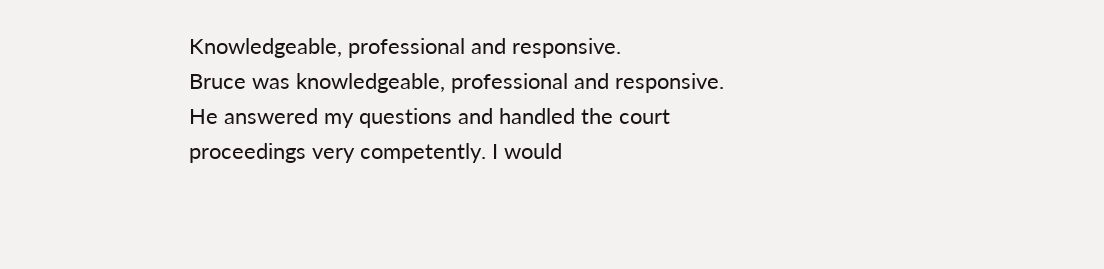Knowledgeable, professional and responsive.
Bruce was knowledgeable, professional and responsive. He answered my questions and handled the court proceedings very competently. I would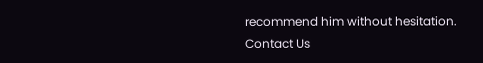recommend him without hesitation.
Contact Us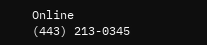Online
(443) 213-0345